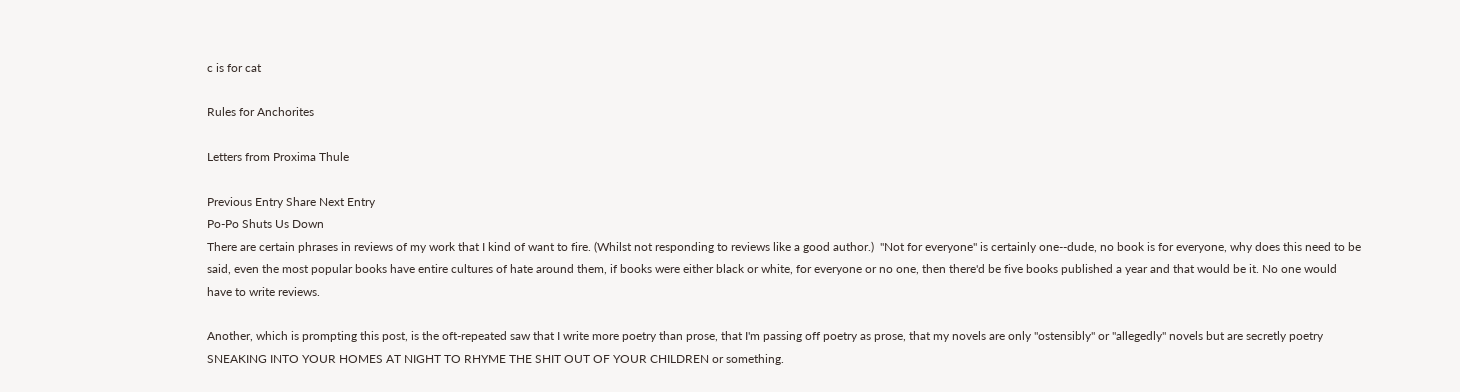c is for cat

Rules for Anchorites

Letters from Proxima Thule

Previous Entry Share Next Entry
Po-Po Shuts Us Down
There are certain phrases in reviews of my work that I kind of want to fire. (Whilst not responding to reviews like a good author.)  "Not for everyone" is certainly one--dude, no book is for everyone, why does this need to be said, even the most popular books have entire cultures of hate around them, if books were either black or white, for everyone or no one, then there'd be five books published a year and that would be it. No one would have to write reviews.

Another, which is prompting this post, is the oft-repeated saw that I write more poetry than prose, that I'm passing off poetry as prose, that my novels are only "ostensibly" or "allegedly" novels but are secretly poetry SNEAKING INTO YOUR HOMES AT NIGHT TO RHYME THE SHIT OUT OF YOUR CHILDREN or something.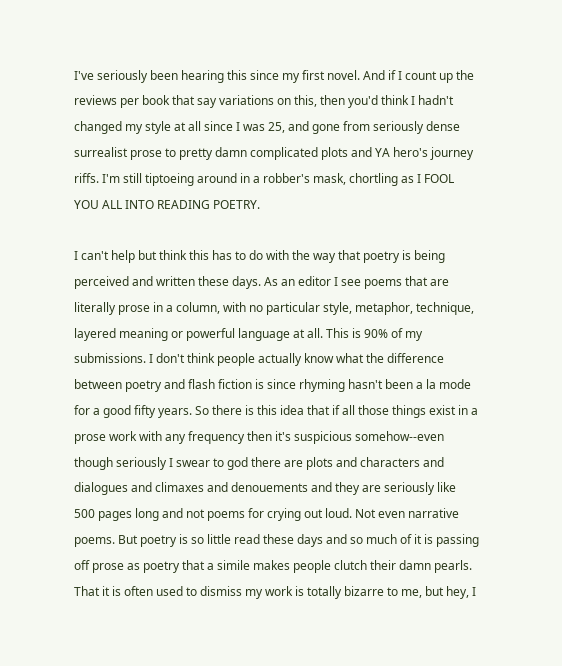I've seriously been hearing this since my first novel. And if I count up the reviews per book that say variations on this, then you'd think I hadn't changed my style at all since I was 25, and gone from seriously dense surrealist prose to pretty damn complicated plots and YA hero's journey riffs. I'm still tiptoeing around in a robber's mask, chortling as I FOOL YOU ALL INTO READING POETRY.

I can't help but think this has to do with the way that poetry is being perceived and written these days. As an editor I see poems that are literally prose in a column, with no particular style, metaphor, technique, layered meaning or powerful language at all. This is 90% of my submissions. I don't think people actually know what the difference between poetry and flash fiction is since rhyming hasn't been a la mode for a good fifty years. So there is this idea that if all those things exist in a prose work with any frequency then it's suspicious somehow--even though seriously I swear to god there are plots and characters and dialogues and climaxes and denouements and they are seriously like 500 pages long and not poems for crying out loud. Not even narrative poems. But poetry is so little read these days and so much of it is passing off prose as poetry that a simile makes people clutch their damn pearls. That it is often used to dismiss my work is totally bizarre to me, but hey, I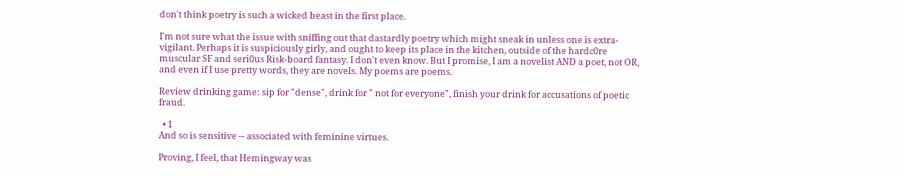don't think poetry is such a wicked beast in the first place.

I'm not sure what the issue with sniffing out that dastardly poetry which might sneak in unless one is extra-vigilant. Perhaps it is suspiciously girly, and ought to keep its place in the kitchen, outside of the hardc0re muscular SF and seri0us Risk-board fantasy. I don't even know. But I promise, I am a novelist AND a poet, not OR, and even if I use pretty words, they are novels. My poems are poems.

Review drinking game: sip for "dense", drink for " not for everyone", finish your drink for accusations of poetic fraud.

  • 1
And so is sensitive -- associated with feminine virtues.

Proving, I feel, that Hemingway was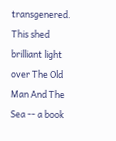transgenered. This shed brilliant light over The Old Man And The Sea -- a book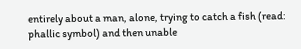entirely about a man, alone, trying to catch a fish (read: phallic symbol) and then unable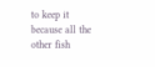to keep it because all the other fish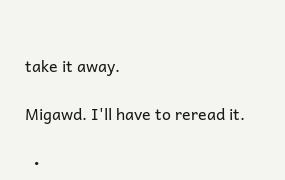take it away.

Migawd. I'll have to reread it.

  •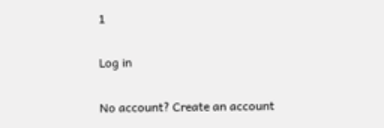1

Log in

No account? Create an account